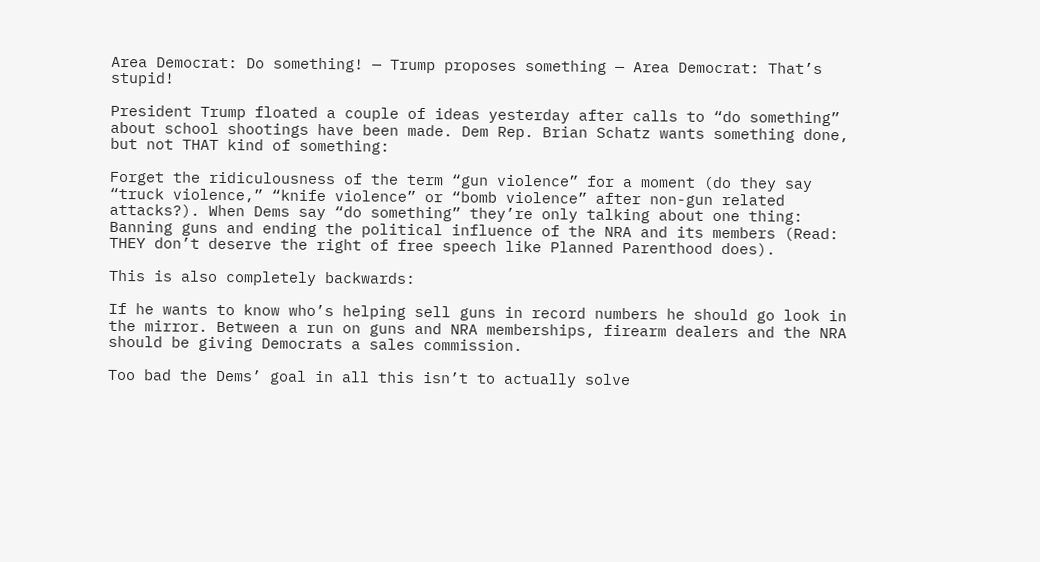Area Democrat: Do something! — Trump proposes something — Area Democrat: That’s stupid!

President Trump floated a couple of ideas yesterday after calls to “do something” about school shootings have been made. Dem Rep. Brian Schatz wants something done, but not THAT kind of something:

Forget the ridiculousness of the term “gun violence” for a moment (do they say “truck violence,” “knife violence” or “bomb violence” after non-gun related attacks?). When Dems say “do something” they’re only talking about one thing: Banning guns and ending the political influence of the NRA and its members (Read: THEY don’t deserve the right of free speech like Planned Parenthood does).

This is also completely backwards:

If he wants to know who’s helping sell guns in record numbers he should go look in the mirror. Between a run on guns and NRA memberships, firearm dealers and the NRA should be giving Democrats a sales commission.

Too bad the Dems’ goal in all this isn’t to actually solve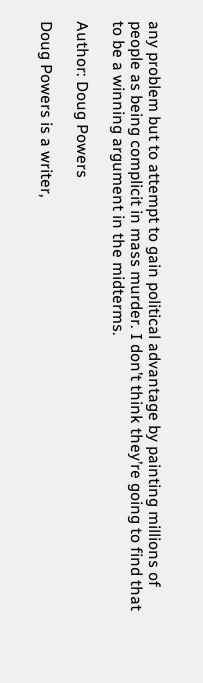any problem but to attempt to gain political advantage by painting millions of people as being complicit in mass murder. I don’t think they’re going to find that to be a winning argument in the midterms.

Author: Doug Powers

Doug Powers is a writer,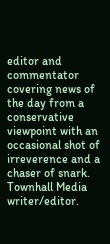editor and commentator covering news of the day from a conservative viewpoint with an occasional shot of irreverence and a chaser of snark. Townhall Media writer/editor.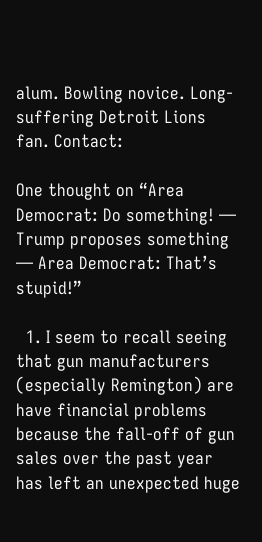alum. Bowling novice. Long-suffering Detroit Lions fan. Contact:

One thought on “Area Democrat: Do something! — Trump proposes something — Area Democrat: That’s stupid!”

  1. I seem to recall seeing that gun manufacturers (especially Remington) are have financial problems because the fall-off of gun sales over the past year has left an unexpected huge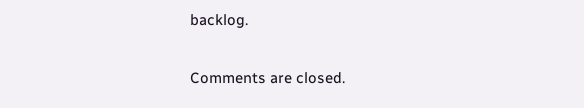backlog.

Comments are closed.